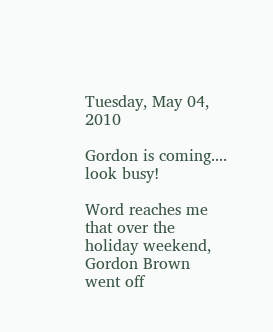Tuesday, May 04, 2010

Gordon is coming.... look busy!

Word reaches me that over the holiday weekend, Gordon Brown went off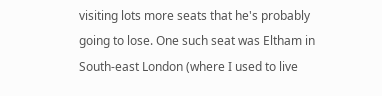visiting lots more seats that he's probably going to lose. One such seat was Eltham in South-east London (where I used to live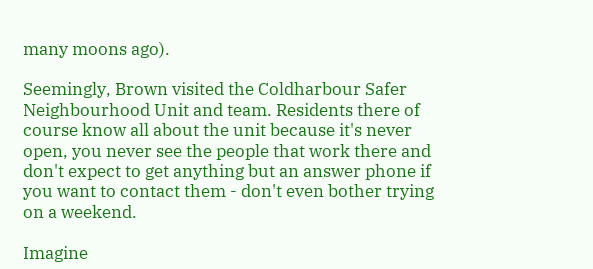many moons ago).

Seemingly, Brown visited the Coldharbour Safer Neighbourhood Unit and team. Residents there of course know all about the unit because it's never open, you never see the people that work there and don't expect to get anything but an answer phone if you want to contact them - don't even bother trying on a weekend.

Imagine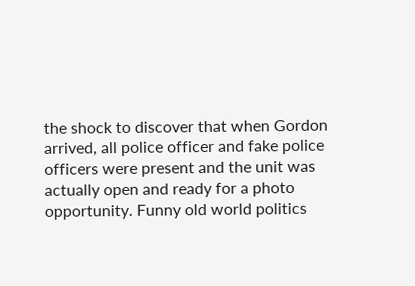the shock to discover that when Gordon arrived, all police officer and fake police officers were present and the unit was actually open and ready for a photo opportunity. Funny old world politics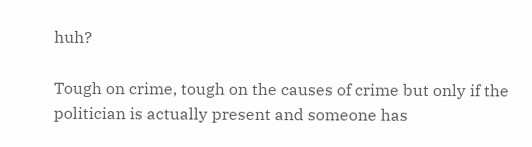huh?

Tough on crime, tough on the causes of crime but only if the politician is actually present and someone has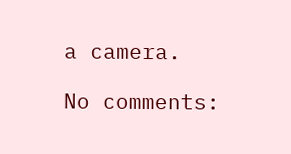a camera.

No comments: